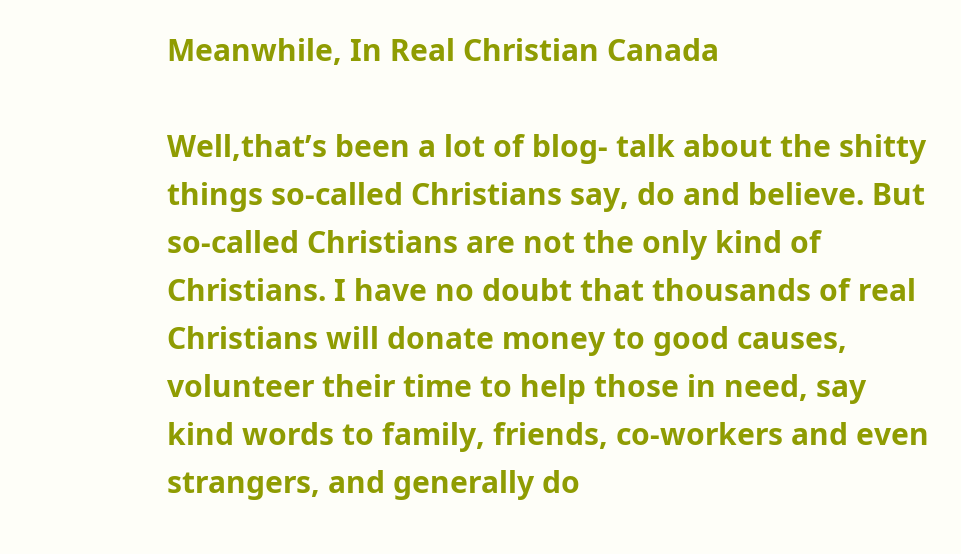Meanwhile, In Real Christian Canada

Well,that’s been a lot of blog- talk about the shitty things so-called Christians say, do and believe. But so-called Christians are not the only kind of Christians. I have no doubt that thousands of real Christians will donate money to good causes, volunteer their time to help those in need, say kind words to family, friends, co-workers and even strangers, and generally do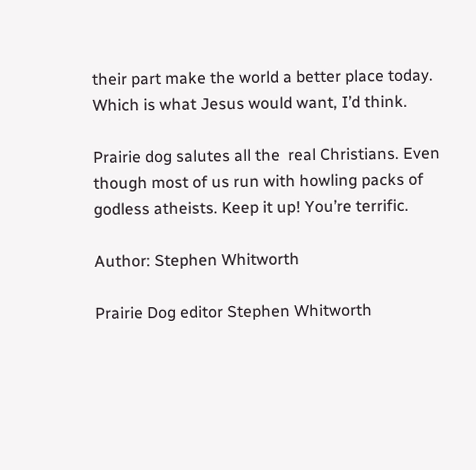their part make the world a better place today. Which is what Jesus would want, I’d think.

Prairie dog salutes all the  real Christians. Even though most of us run with howling packs of godless atheists. Keep it up! You’re terrific.

Author: Stephen Whitworth

Prairie Dog editor Stephen Whitworth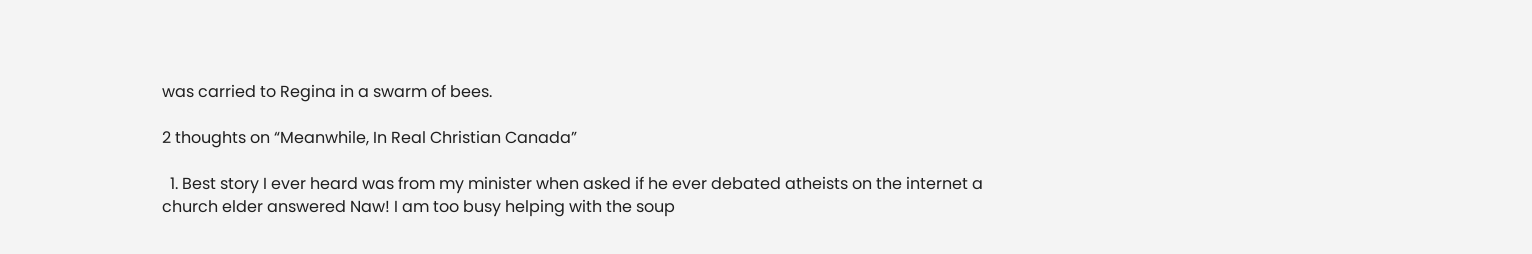was carried to Regina in a swarm of bees.

2 thoughts on “Meanwhile, In Real Christian Canada”

  1. Best story I ever heard was from my minister when asked if he ever debated atheists on the internet a church elder answered Naw! I am too busy helping with the soup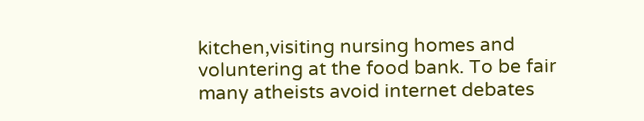kitchen,visiting nursing homes and voluntering at the food bank. To be fair many atheists avoid internet debates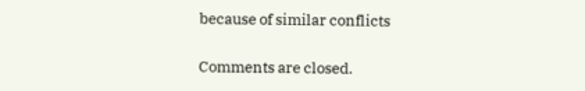because of similar conflicts

Comments are closed.